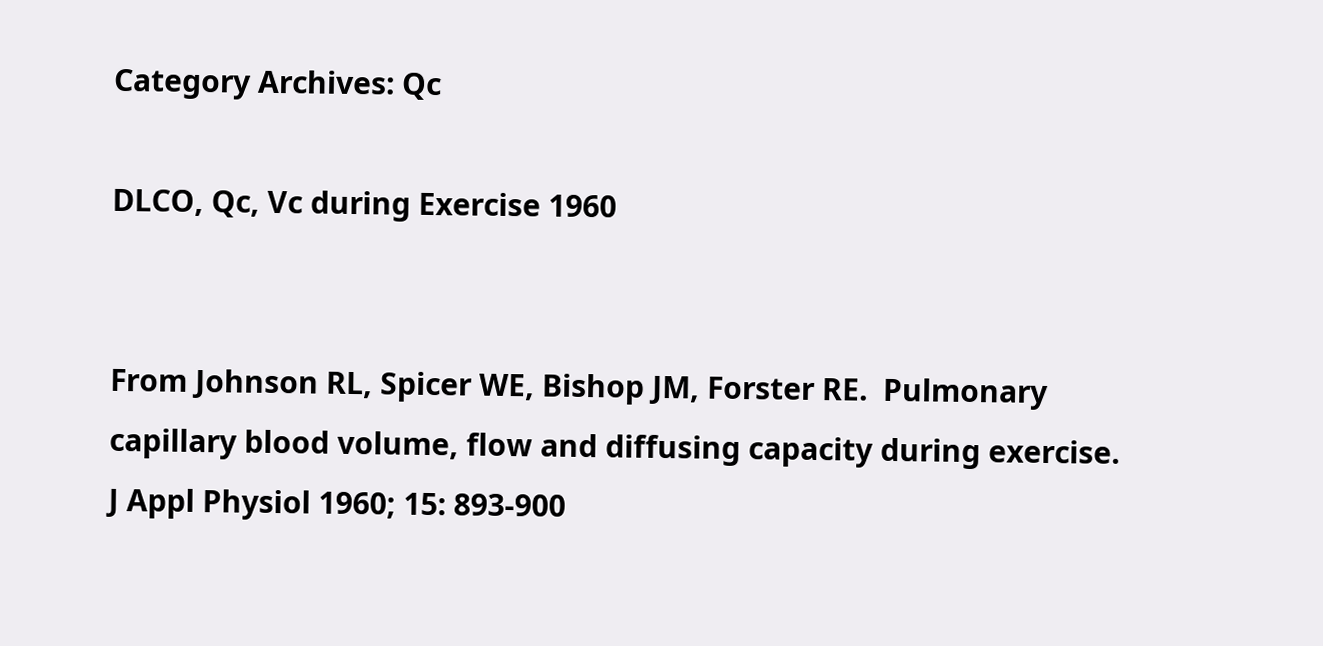Category Archives: Qc

DLCO, Qc, Vc during Exercise 1960


From Johnson RL, Spicer WE, Bishop JM, Forster RE.  Pulmonary capillary blood volume, flow and diffusing capacity during exercise.  J Appl Physiol 1960; 15: 893-900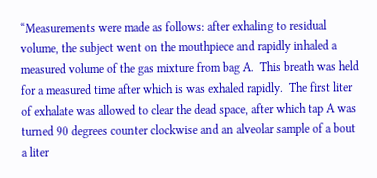“Measurements were made as follows: after exhaling to residual volume, the subject went on the mouthpiece and rapidly inhaled a measured volume of the gas mixture from bag A.  This breath was held for a measured time after which is was exhaled rapidly.  The first liter of exhalate was allowed to clear the dead space, after which tap A was turned 90 degrees counter clockwise and an alveolar sample of a bout a liter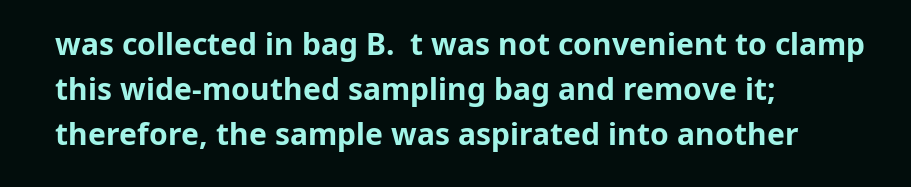was collected in bag B.  t was not convenient to clamp this wide-mouthed sampling bag and remove it; therefore, the sample was aspirated into another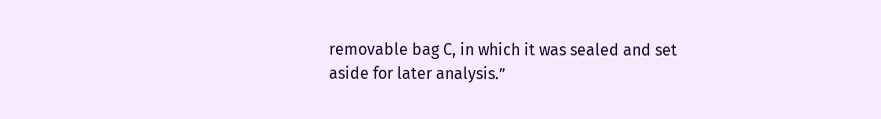removable bag C, in which it was sealed and set aside for later analysis.”